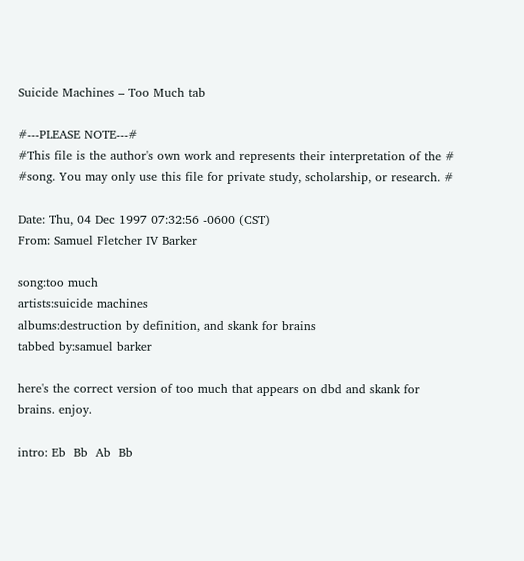Suicide Machines – Too Much tab

#---PLEASE NOTE---#
#This file is the author's own work and represents their interpretation of the #
#song. You may only use this file for private study, scholarship, or research. #

Date: Thu, 04 Dec 1997 07:32:56 -0600 (CST)
From: Samuel Fletcher IV Barker

song:too much
artists:suicide machines
albums:destruction by definition, and skank for brains
tabbed by:samuel barker

here's the correct version of too much that appears on dbd and skank for
brains. enjoy.

intro: Eb  Bb  Ab  Bb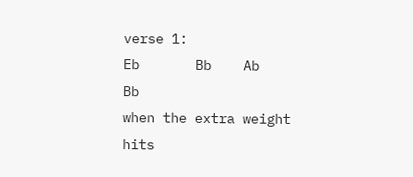verse 1:
Eb       Bb    Ab             Bb
when the extra weight hits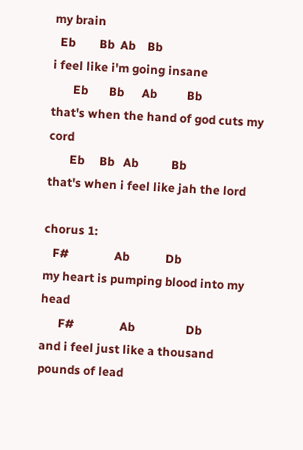my brain
  Eb        Bb  Ab    Bb
i feel like i'm going insane
       Eb       Bb      Ab          Bb
that's when the hand of god cuts my cord
       Eb     Bb   Ab           Bb
that's when i feel like jah the lord

chorus 1:
   F#               Ab            Db
my heart is pumping blood into my head
      F#               Ab                 Db
and i feel just like a thousand pounds of lead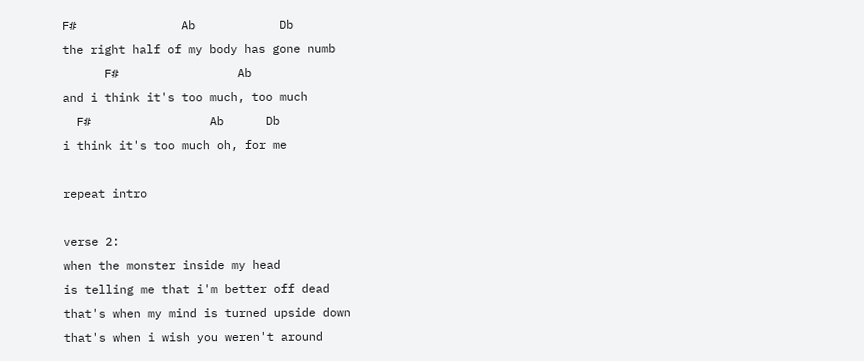F#               Ab            Db
the right half of my body has gone numb
      F#                 Ab
and i think it's too much, too much
  F#                 Ab      Db
i think it's too much oh, for me

repeat intro

verse 2:
when the monster inside my head
is telling me that i'm better off dead
that's when my mind is turned upside down
that's when i wish you weren't around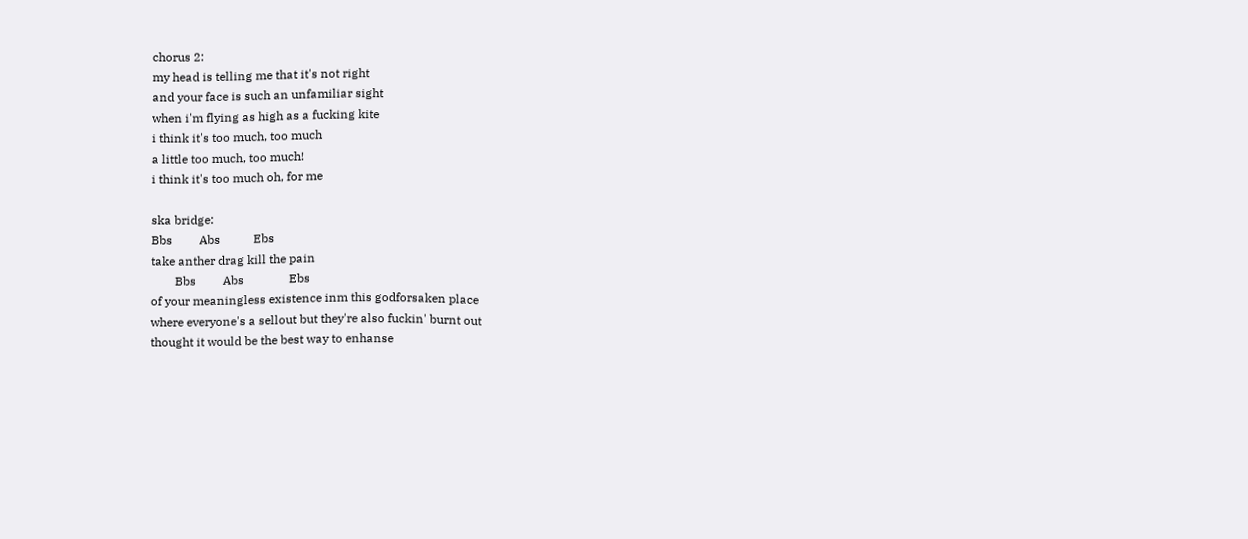chorus 2:
my head is telling me that it's not right
and your face is such an unfamiliar sight
when i'm flying as high as a fucking kite
i think it's too much, too much
a little too much, too much!
i think it's too much oh, for me

ska bridge:
Bbs         Abs           Ebs
take anther drag kill the pain
        Bbs         Abs               Ebs
of your meaningless existence inm this godforsaken place
where everyone's a sellout but they're also fuckin' burnt out
thought it would be the best way to enhanse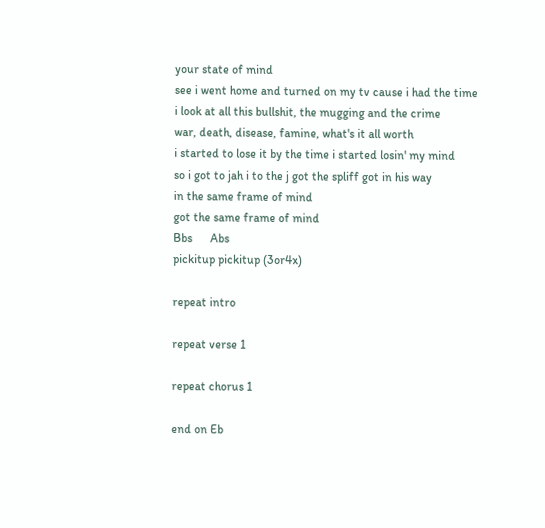your state of mind
see i went home and turned on my tv cause i had the time
i look at all this bullshit, the mugging and the crime
war, death, disease, famine, what's it all worth
i started to lose it by the time i started losin' my mind
so i got to jah i to the j got the spliff got in his way
in the same frame of mind
got the same frame of mind
Bbs      Abs
pickitup pickitup (3or4x)

repeat intro

repeat verse 1

repeat chorus 1

end on Eb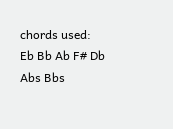chords used: Eb Bb Ab F# Db Abs Bbs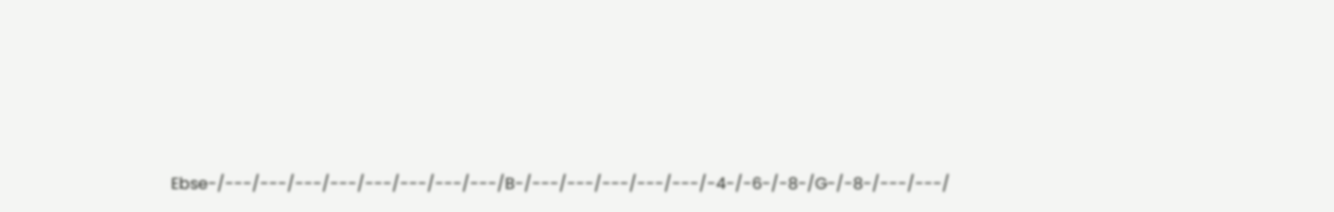Ebse-/---/---/---/---/---/---/---/---/B-/---/---/---/---/---/-4-/-6-/-8-/G-/-8-/---/---/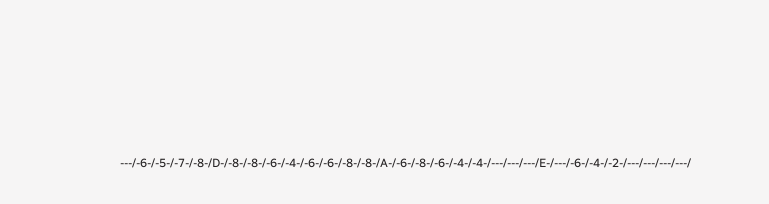---/-6-/-5-/-7-/-8-/D-/-8-/-8-/-6-/-4-/-6-/-6-/-8-/-8-/A-/-6-/-8-/-6-/-4-/-4-/---/---/---/E-/---/-6-/-4-/-2-/---/---/---/---/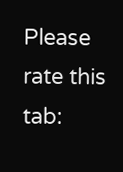Please rate this tab: